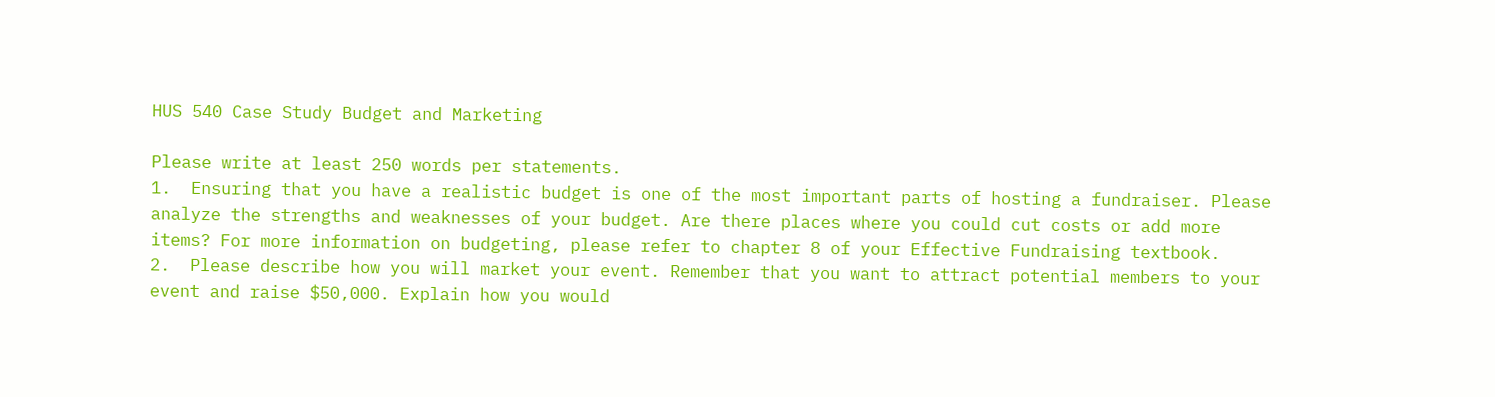HUS 540 Case Study Budget and Marketing

Please write at least 250 words per statements.
1.  Ensuring that you have a realistic budget is one of the most important parts of hosting a fundraiser. Please analyze the strengths and weaknesses of your budget. Are there places where you could cut costs or add more items? For more information on budgeting, please refer to chapter 8 of your Effective Fundraising textbook.
2.  Please describe how you will market your event. Remember that you want to attract potential members to your event and raise $50,000. Explain how you would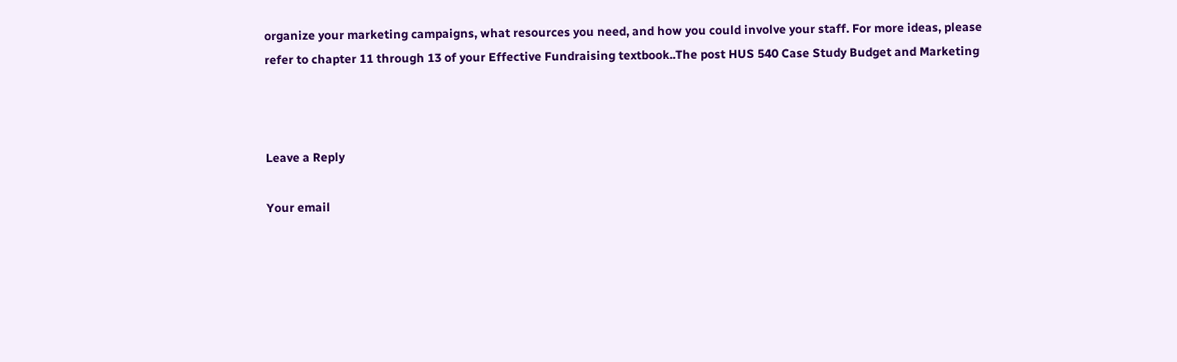organize your marketing campaigns, what resources you need, and how you could involve your staff. For more ideas, please refer to chapter 11 through 13 of your Effective Fundraising textbook..The post HUS 540 Case Study Budget and Marketing



Leave a Reply

Your email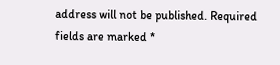address will not be published. Required fields are marked *